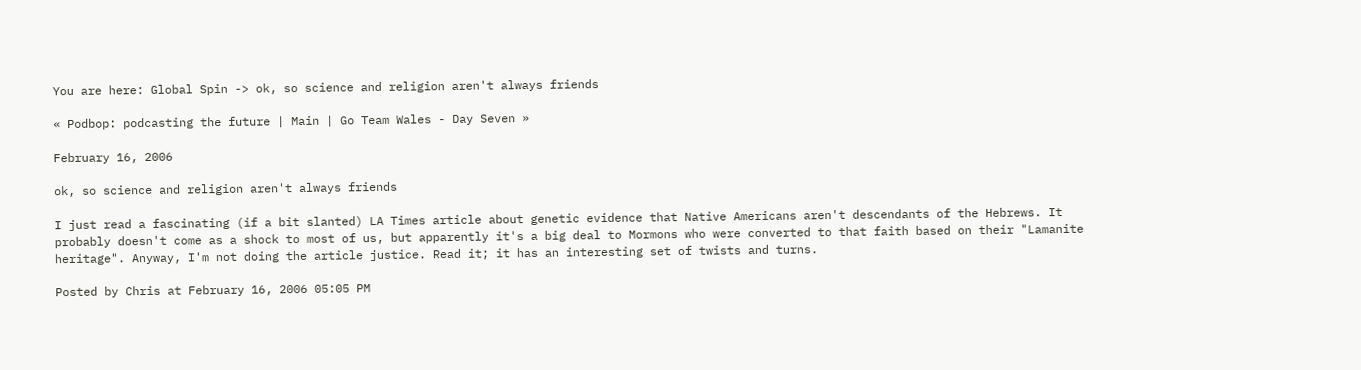You are here: Global Spin -> ok, so science and religion aren't always friends

« Podbop: podcasting the future | Main | Go Team Wales - Day Seven »

February 16, 2006

ok, so science and religion aren't always friends

I just read a fascinating (if a bit slanted) LA Times article about genetic evidence that Native Americans aren't descendants of the Hebrews. It probably doesn't come as a shock to most of us, but apparently it's a big deal to Mormons who were converted to that faith based on their "Lamanite heritage". Anyway, I'm not doing the article justice. Read it; it has an interesting set of twists and turns.

Posted by Chris at February 16, 2006 05:05 PM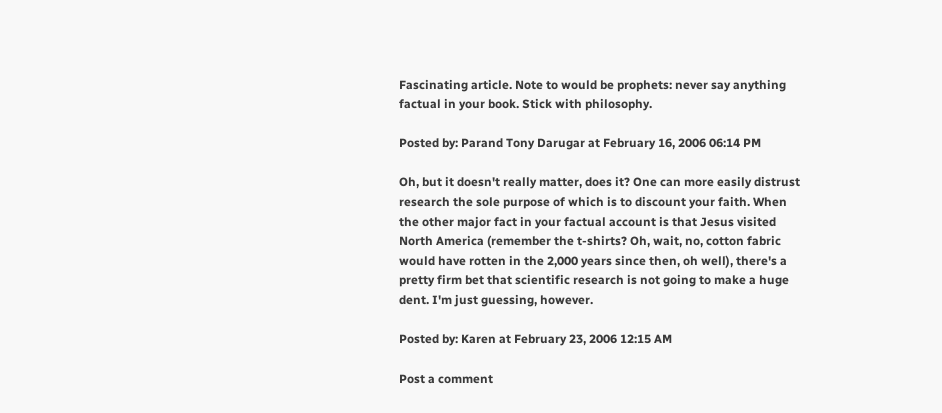Fascinating article. Note to would be prophets: never say anything factual in your book. Stick with philosophy.

Posted by: Parand Tony Darugar at February 16, 2006 06:14 PM

Oh, but it doesn't really matter, does it? One can more easily distrust research the sole purpose of which is to discount your faith. When the other major fact in your factual account is that Jesus visited North America (remember the t-shirts? Oh, wait, no, cotton fabric would have rotten in the 2,000 years since then, oh well), there's a pretty firm bet that scientific research is not going to make a huge dent. I'm just guessing, however.

Posted by: Karen at February 23, 2006 12:15 AM

Post a comment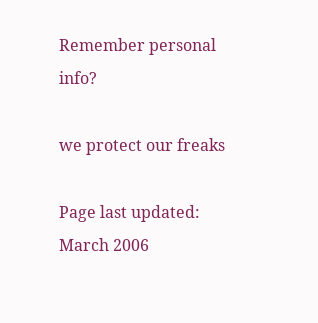Remember personal info?

we protect our freaks

Page last updated: March 2006